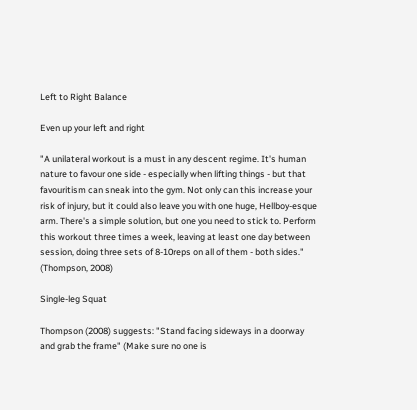Left to Right Balance

Even up your left and right

"A unilateral workout is a must in any descent regime. It's human nature to favour one side - especially when lifting things - but that favouritism can sneak into the gym. Not only can this increase your risk of injury, but it could also leave you with one huge, Hellboy-esque arm. There's a simple solution, but one you need to stick to. Perform this workout three times a week, leaving at least one day between session, doing three sets of 8-10reps on all of them - both sides." (Thompson, 2008)

Single-leg Squat

Thompson (2008) suggests: "Stand facing sideways in a doorway and grab the frame" (Make sure no one is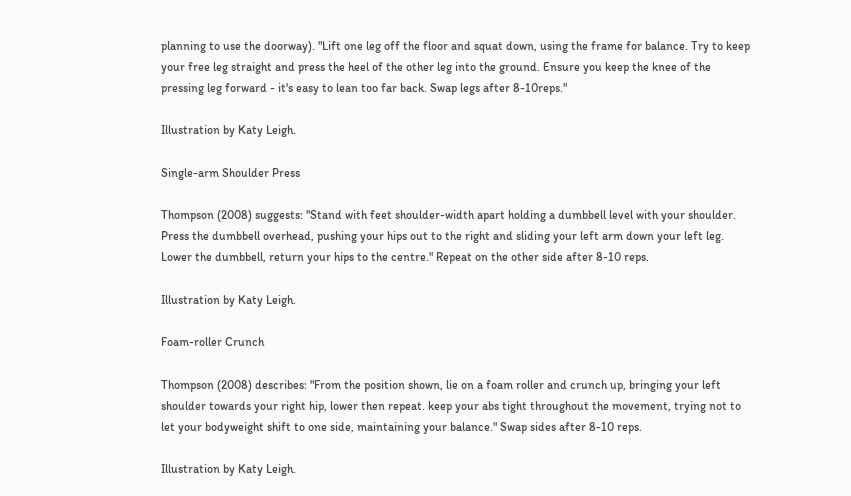planning to use the doorway). "Lift one leg off the floor and squat down, using the frame for balance. Try to keep your free leg straight and press the heel of the other leg into the ground. Ensure you keep the knee of the pressing leg forward - it's easy to lean too far back. Swap legs after 8-10reps."

Illustration by Katy Leigh.

Single-arm Shoulder Press

Thompson (2008) suggests: "Stand with feet shoulder-width apart holding a dumbbell level with your shoulder. Press the dumbbell overhead, pushing your hips out to the right and sliding your left arm down your left leg. Lower the dumbbell, return your hips to the centre." Repeat on the other side after 8-10 reps.

Illustration by Katy Leigh.

Foam-roller Crunch

Thompson (2008) describes: "From the position shown, lie on a foam roller and crunch up, bringing your left shoulder towards your right hip, lower then repeat. keep your abs tight throughout the movement, trying not to let your bodyweight shift to one side, maintaining your balance." Swap sides after 8-10 reps.

Illustration by Katy Leigh.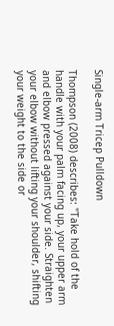Single-arm Tricep Pulldown

Thompson (2008) describes: "Take hold of the handle with your palm facing up, your upper arm and elbow pressed against your side. Straighten your elbow without lifting your shoulder, shifting your weight to the side or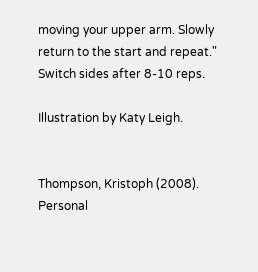moving your upper arm. Slowly return to the start and repeat." Switch sides after 8-10 reps.

Illustration by Katy Leigh.


Thompson, Kristoph (2008). Personal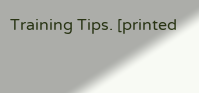Training Tips. [printed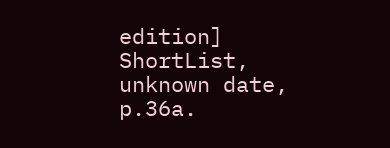edition] ShortList, unknown date, p.36a.